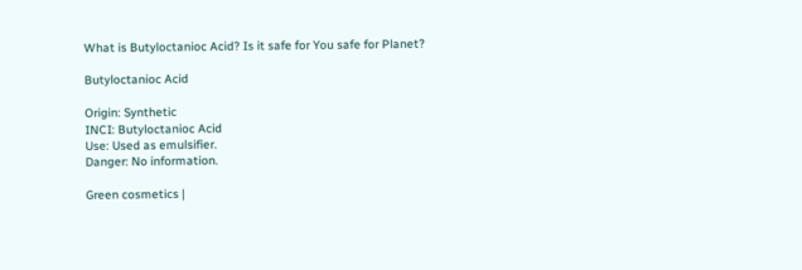What is Butyloctanioc Acid? Is it safe for You safe for Planet?

Butyloctanioc Acid

Origin: Synthetic
INCI: Butyloctanioc Acid
Use: Used as emulsifier.
Danger: No information.

Green cosmetics |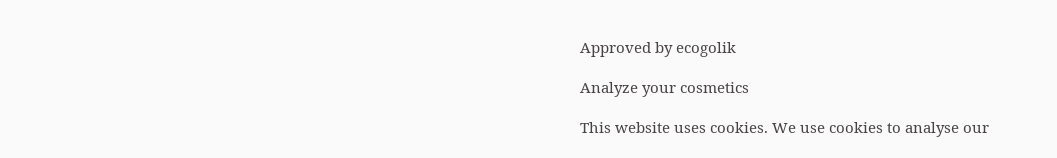Approved by ecogolik

Analyze your cosmetics

This website uses cookies. We use cookies to analyse our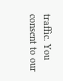traffic. You consent to our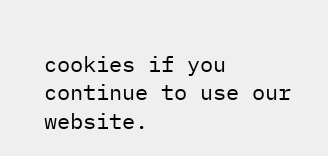cookies if you continue to use our website.